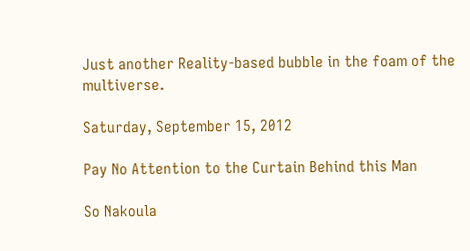Just another Reality-based bubble in the foam of the multiverse.

Saturday, September 15, 2012

Pay No Attention to the Curtain Behind this Man

So Nakoula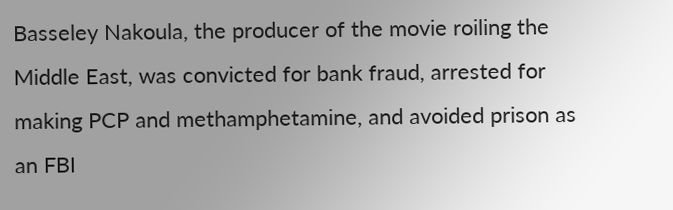Basseley Nakoula, the producer of the movie roiling the Middle East, was convicted for bank fraud, arrested for making PCP and methamphetamine, and avoided prison as an FBI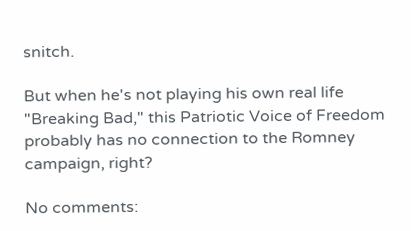snitch.

But when he's not playing his own real life "Breaking Bad," this Patriotic Voice of Freedom probably has no connection to the Romney campaign, right?

No comments: